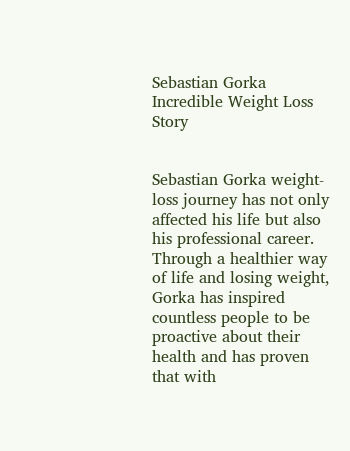Sebastian Gorka Incredible Weight Loss Story


Sebastian Gorka weight-loss journey has not only affected his life but also his professional career. Through a healthier way of life and losing weight, Gorka has inspired countless people to be proactive about their health and has proven that with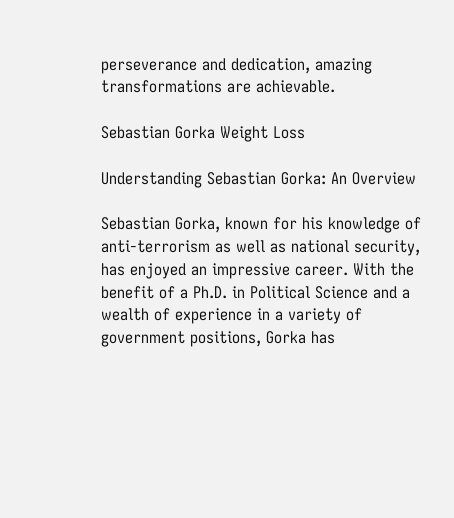perseverance and dedication, amazing transformations are achievable.

Sebastian Gorka Weight Loss

Understanding Sebastian Gorka: An Overview

Sebastian Gorka, known for his knowledge of anti-terrorism as well as national security, has enjoyed an impressive career. With the benefit of a Ph.D. in Political Science and a wealth of experience in a variety of government positions, Gorka has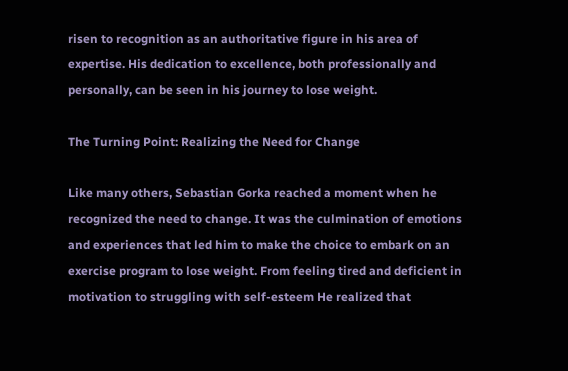risen to recognition as an authoritative figure in his area of expertise. His dedication to excellence, both professionally and personally, can be seen in his journey to lose weight.

The Turning Point: Realizing the Need for Change

Like many others, Sebastian Gorka reached a moment when he recognized the need to change. It was the culmination of emotions and experiences that led him to make the choice to embark on an exercise program to lose weight. From feeling tired and deficient in motivation to struggling with self-esteem He realized that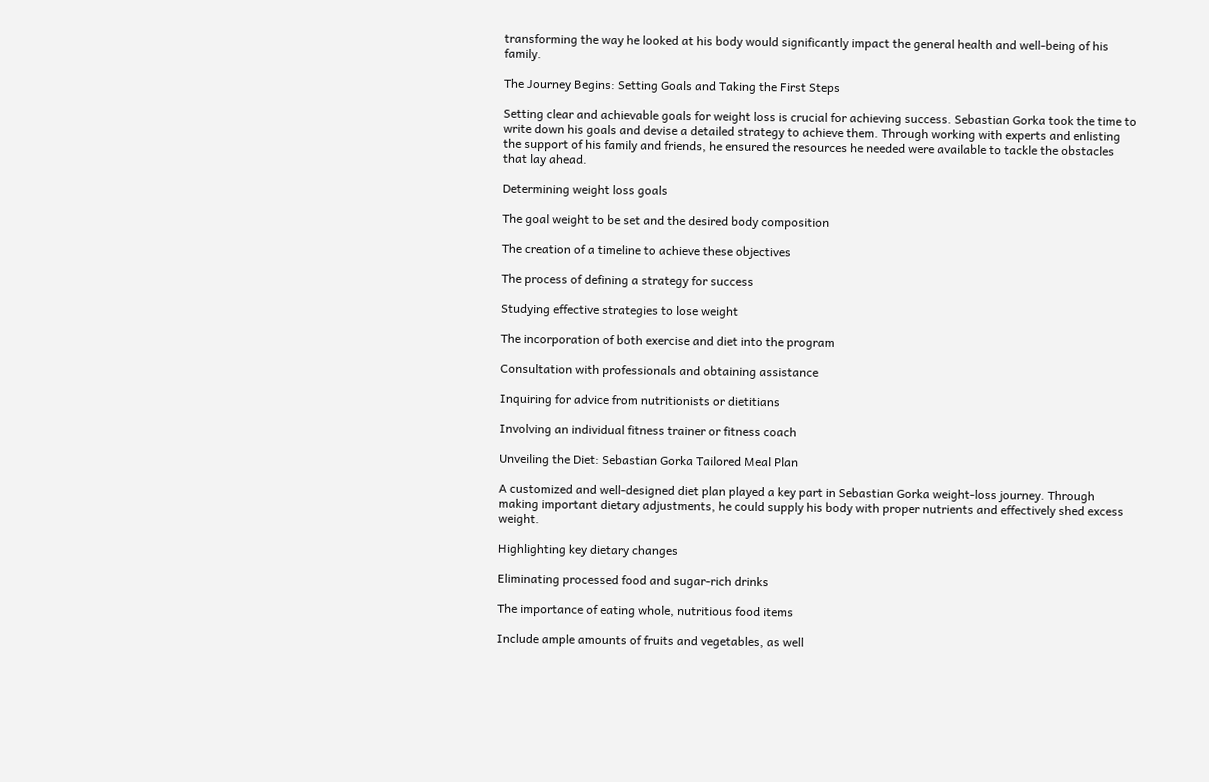transforming the way he looked at his body would significantly impact the general health and well-being of his family.

The Journey Begins: Setting Goals and Taking the First Steps

Setting clear and achievable goals for weight loss is crucial for achieving success. Sebastian Gorka took the time to write down his goals and devise a detailed strategy to achieve them. Through working with experts and enlisting the support of his family and friends, he ensured the resources he needed were available to tackle the obstacles that lay ahead.

Determining weight loss goals

The goal weight to be set and the desired body composition

The creation of a timeline to achieve these objectives

The process of defining a strategy for success

Studying effective strategies to lose weight

The incorporation of both exercise and diet into the program

Consultation with professionals and obtaining assistance

Inquiring for advice from nutritionists or dietitians

Involving an individual fitness trainer or fitness coach

Unveiling the Diet: Sebastian Gorka Tailored Meal Plan

A customized and well-designed diet plan played a key part in Sebastian Gorka weight-loss journey. Through making important dietary adjustments, he could supply his body with proper nutrients and effectively shed excess weight.

Highlighting key dietary changes

Eliminating processed food and sugar-rich drinks

The importance of eating whole, nutritious food items

Include ample amounts of fruits and vegetables, as well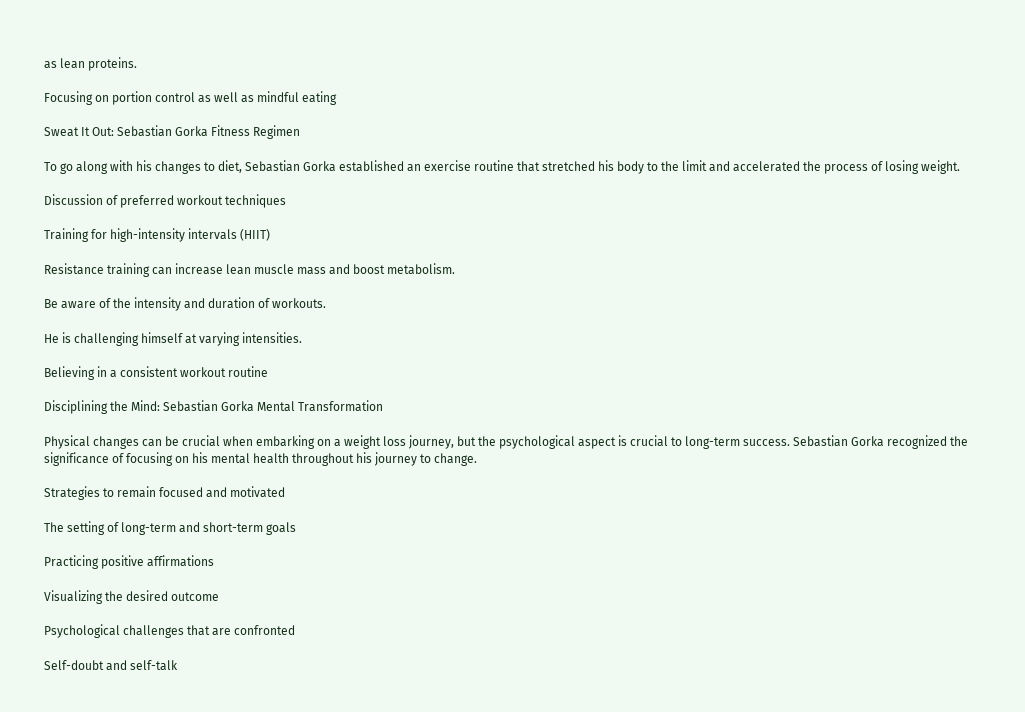as lean proteins.

Focusing on portion control as well as mindful eating

Sweat It Out: Sebastian Gorka Fitness Regimen

To go along with his changes to diet, Sebastian Gorka established an exercise routine that stretched his body to the limit and accelerated the process of losing weight.

Discussion of preferred workout techniques

Training for high-intensity intervals (HIIT)

Resistance training can increase lean muscle mass and boost metabolism.

Be aware of the intensity and duration of workouts.

He is challenging himself at varying intensities.

Believing in a consistent workout routine

Disciplining the Mind: Sebastian Gorka Mental Transformation

Physical changes can be crucial when embarking on a weight loss journey, but the psychological aspect is crucial to long-term success. Sebastian Gorka recognized the significance of focusing on his mental health throughout his journey to change.

Strategies to remain focused and motivated

The setting of long-term and short-term goals

Practicing positive affirmations

Visualizing the desired outcome

Psychological challenges that are confronted

Self-doubt and self-talk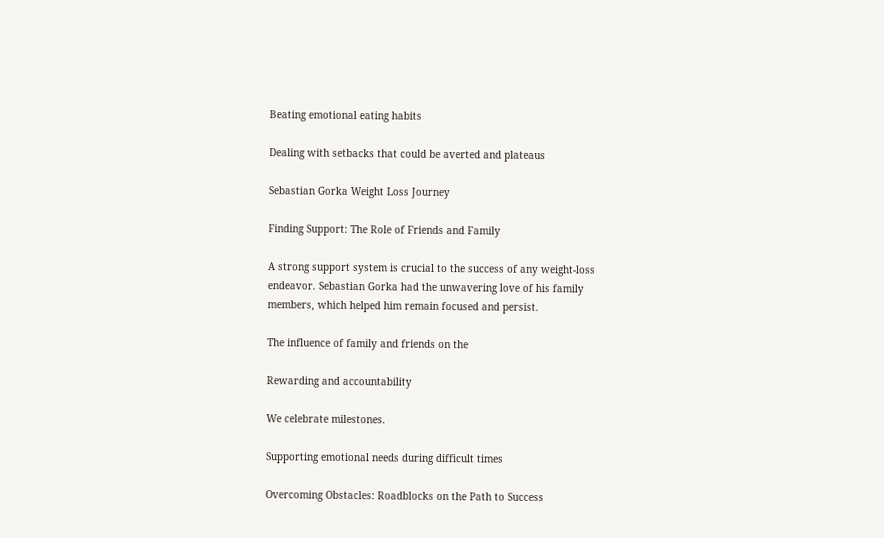Beating emotional eating habits

Dealing with setbacks that could be averted and plateaus

Sebastian Gorka Weight Loss Journey

Finding Support: The Role of Friends and Family

A strong support system is crucial to the success of any weight-loss endeavor. Sebastian Gorka had the unwavering love of his family members, which helped him remain focused and persist.

The influence of family and friends on the

Rewarding and accountability

We celebrate milestones.

Supporting emotional needs during difficult times

Overcoming Obstacles: Roadblocks on the Path to Success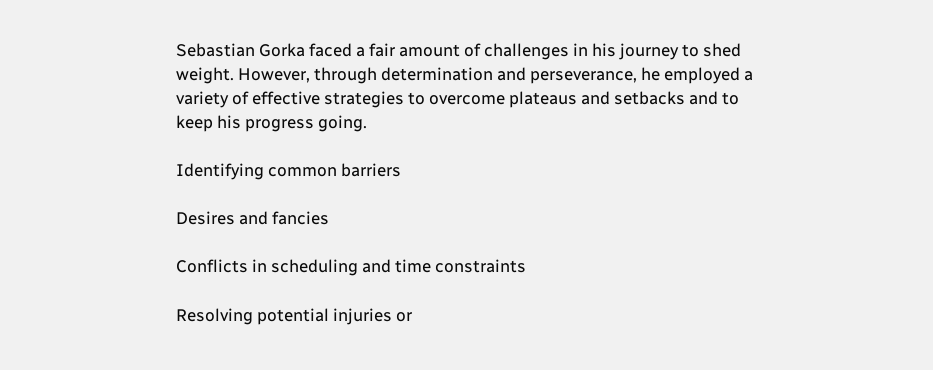Sebastian Gorka faced a fair amount of challenges in his journey to shed weight. However, through determination and perseverance, he employed a variety of effective strategies to overcome plateaus and setbacks and to keep his progress going.

Identifying common barriers

Desires and fancies

Conflicts in scheduling and time constraints

Resolving potential injuries or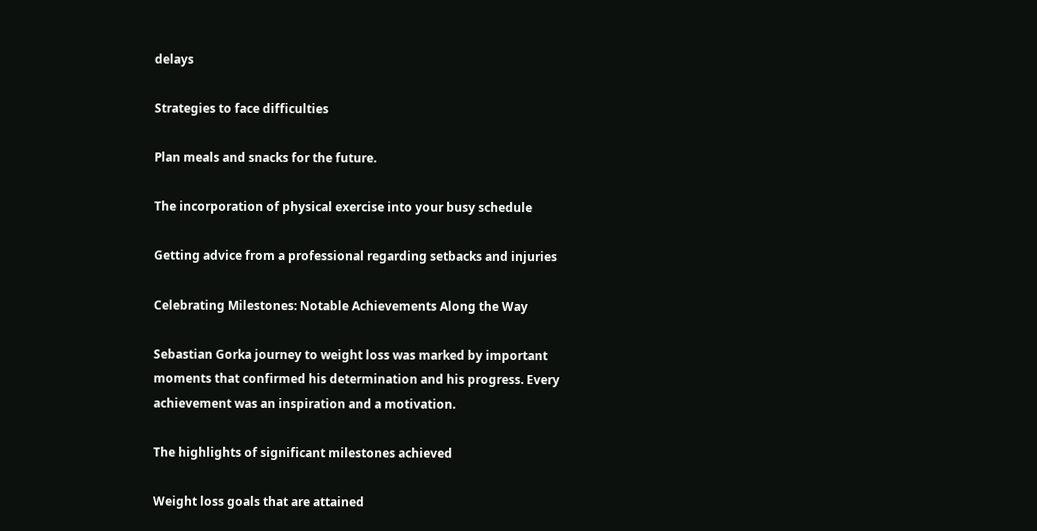delays

Strategies to face difficulties

Plan meals and snacks for the future.

The incorporation of physical exercise into your busy schedule

Getting advice from a professional regarding setbacks and injuries

Celebrating Milestones: Notable Achievements Along the Way

Sebastian Gorka journey to weight loss was marked by important moments that confirmed his determination and his progress. Every achievement was an inspiration and a motivation.

The highlights of significant milestones achieved

Weight loss goals that are attained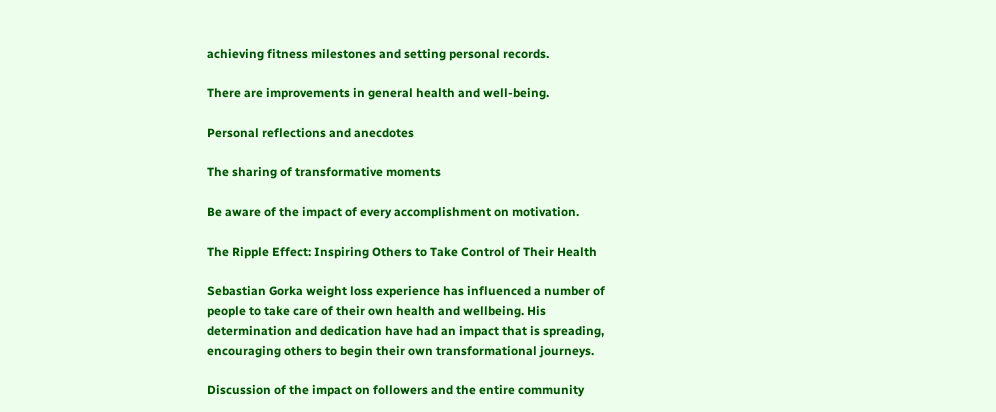achieving fitness milestones and setting personal records.

There are improvements in general health and well-being.

Personal reflections and anecdotes

The sharing of transformative moments

Be aware of the impact of every accomplishment on motivation.

The Ripple Effect: Inspiring Others to Take Control of Their Health

Sebastian Gorka weight loss experience has influenced a number of people to take care of their own health and wellbeing. His determination and dedication have had an impact that is spreading, encouraging others to begin their own transformational journeys.

Discussion of the impact on followers and the entire community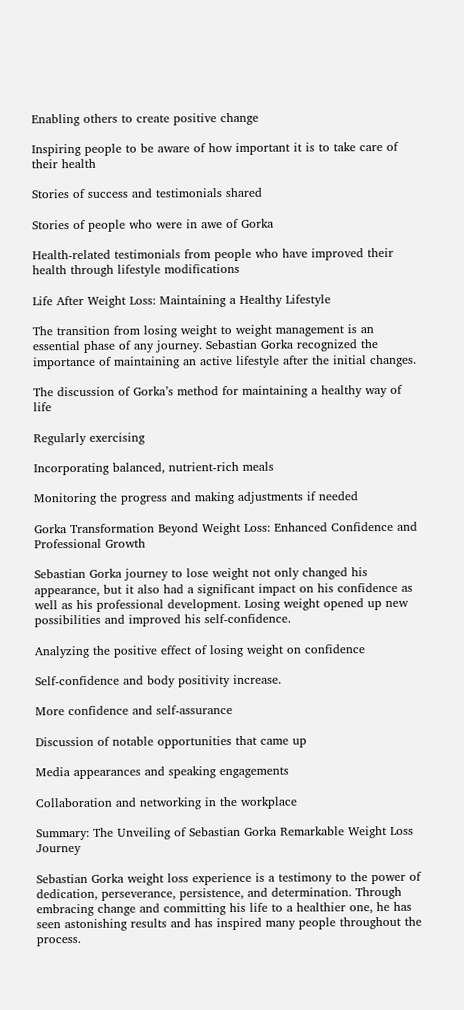Enabling others to create positive change

Inspiring people to be aware of how important it is to take care of their health

Stories of success and testimonials shared

Stories of people who were in awe of Gorka

Health-related testimonials from people who have improved their health through lifestyle modifications

Life After Weight Loss: Maintaining a Healthy Lifestyle

The transition from losing weight to weight management is an essential phase of any journey. Sebastian Gorka recognized the importance of maintaining an active lifestyle after the initial changes.

The discussion of Gorka’s method for maintaining a healthy way of life

Regularly exercising

Incorporating balanced, nutrient-rich meals

Monitoring the progress and making adjustments if needed

Gorka Transformation Beyond Weight Loss: Enhanced Confidence and Professional Growth

Sebastian Gorka journey to lose weight not only changed his appearance, but it also had a significant impact on his confidence as well as his professional development. Losing weight opened up new possibilities and improved his self-confidence.

Analyzing the positive effect of losing weight on confidence

Self-confidence and body positivity increase.

More confidence and self-assurance

Discussion of notable opportunities that came up

Media appearances and speaking engagements

Collaboration and networking in the workplace

Summary: The Unveiling of Sebastian Gorka Remarkable Weight Loss Journey

Sebastian Gorka weight loss experience is a testimony to the power of dedication, perseverance, persistence, and determination. Through embracing change and committing his life to a healthier one, he has seen astonishing results and has inspired many people throughout the process.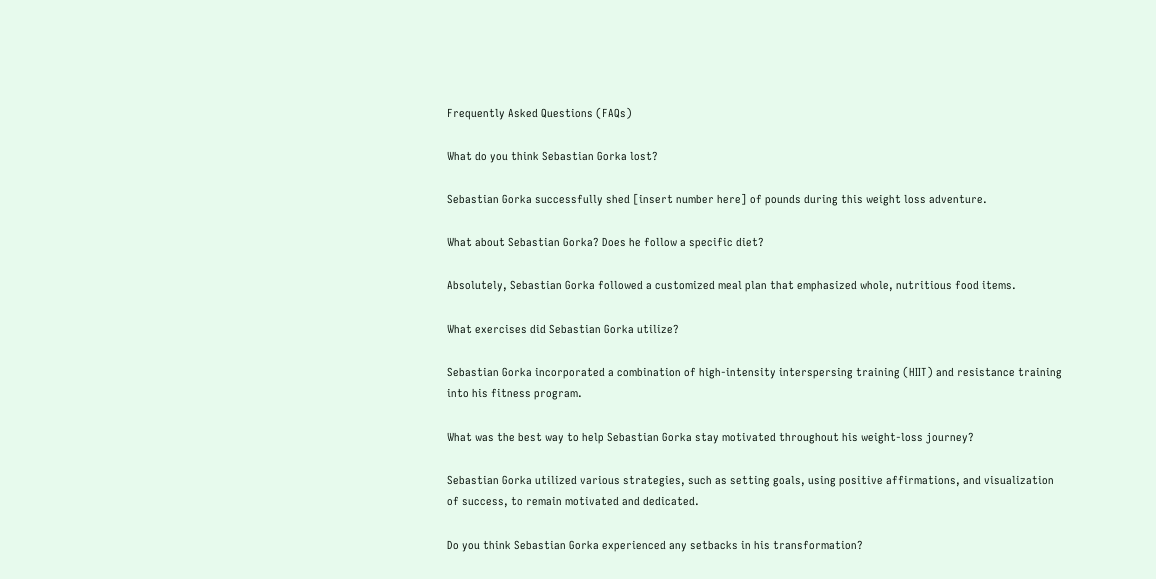Frequently Asked Questions (FAQs)

What do you think Sebastian Gorka lost?

Sebastian Gorka successfully shed [insert number here] of pounds during this weight loss adventure.

What about Sebastian Gorka? Does he follow a specific diet?

Absolutely, Sebastian Gorka followed a customized meal plan that emphasized whole, nutritious food items.

What exercises did Sebastian Gorka utilize?

Sebastian Gorka incorporated a combination of high-intensity interspersing training (HIIT) and resistance training into his fitness program.

What was the best way to help Sebastian Gorka stay motivated throughout his weight-loss journey?

Sebastian Gorka utilized various strategies, such as setting goals, using positive affirmations, and visualization of success, to remain motivated and dedicated.

Do you think Sebastian Gorka experienced any setbacks in his transformation?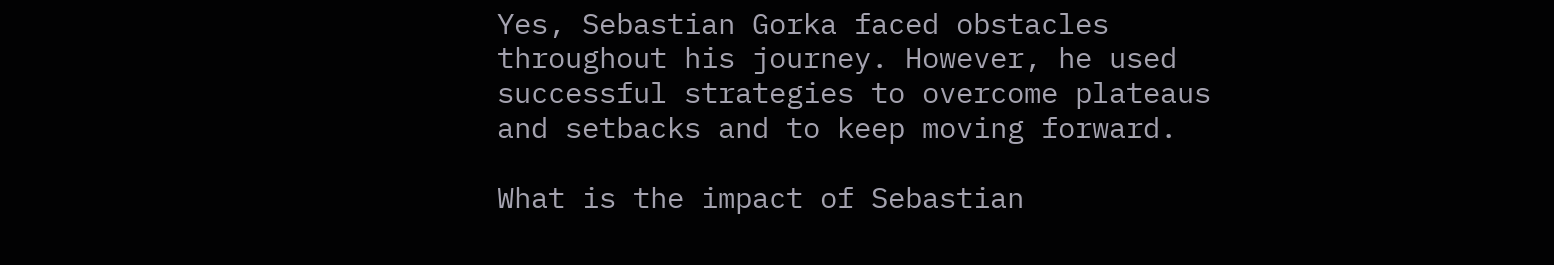Yes, Sebastian Gorka faced obstacles throughout his journey. However, he used successful strategies to overcome plateaus and setbacks and to keep moving forward.

What is the impact of Sebastian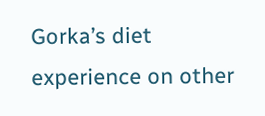Gorka’s diet experience on other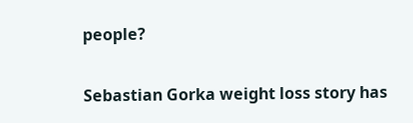people?

Sebastian Gorka weight loss story has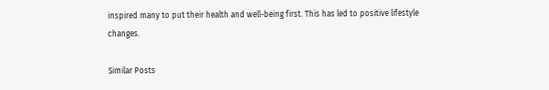inspired many to put their health and well-being first. This has led to positive lifestyle changes.

Similar Posts